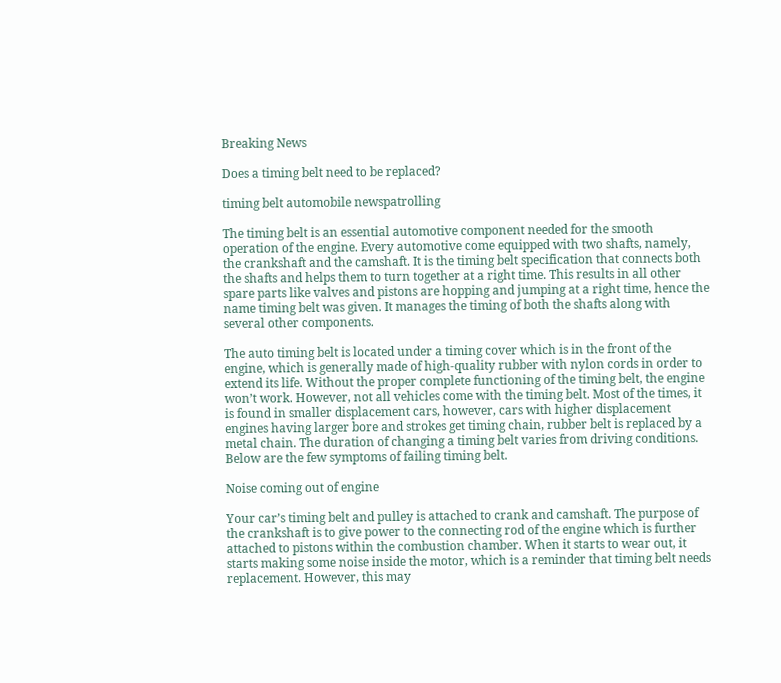Breaking News

Does a timing belt need to be replaced?

timing belt automobile newspatrolling

The timing belt is an essential automotive component needed for the smooth operation of the engine. Every automotive come equipped with two shafts, namely, the crankshaft and the camshaft. It is the timing belt specification that connects both the shafts and helps them to turn together at a right time. This results in all other spare parts like valves and pistons are hopping and jumping at a right time, hence the name timing belt was given. It manages the timing of both the shafts along with several other components.

The auto timing belt is located under a timing cover which is in the front of the engine, which is generally made of high-quality rubber with nylon cords in order to extend its life. Without the proper complete functioning of the timing belt, the engine won’t work. However, not all vehicles come with the timing belt. Most of the times, it is found in smaller displacement cars, however, cars with higher displacement engines having larger bore and strokes get timing chain, rubber belt is replaced by a metal chain. The duration of changing a timing belt varies from driving conditions. Below are the few symptoms of failing timing belt.

Noise coming out of engine

Your car’s timing belt and pulley is attached to crank and camshaft. The purpose of the crankshaft is to give power to the connecting rod of the engine which is further attached to pistons within the combustion chamber. When it starts to wear out, it starts making some noise inside the motor, which is a reminder that timing belt needs replacement. However, this may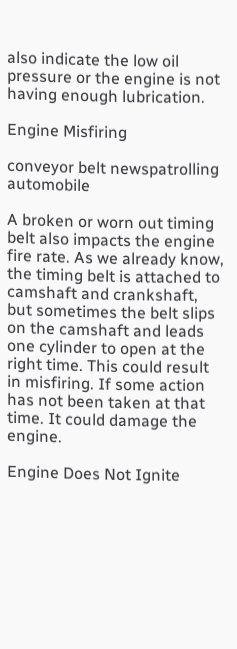also indicate the low oil pressure or the engine is not having enough lubrication.

Engine Misfiring

conveyor belt newspatrolling automobile

A broken or worn out timing belt also impacts the engine fire rate. As we already know, the timing belt is attached to camshaft and crankshaft, but sometimes the belt slips on the camshaft and leads one cylinder to open at the right time. This could result in misfiring. If some action has not been taken at that time. It could damage the engine.

Engine Does Not Ignite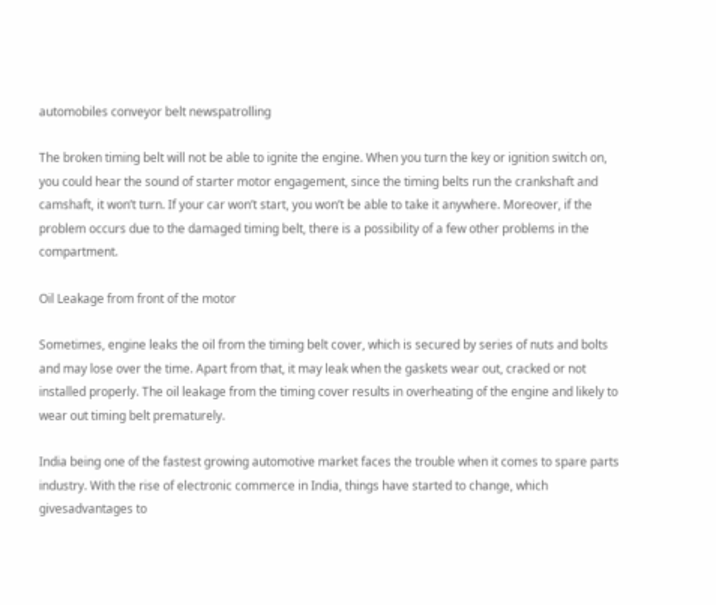automobiles conveyor belt newspatrolling

The broken timing belt will not be able to ignite the engine. When you turn the key or ignition switch on, you could hear the sound of starter motor engagement, since the timing belts run the crankshaft and camshaft, it won’t turn. If your car won’t start, you won’t be able to take it anywhere. Moreover, if the problem occurs due to the damaged timing belt, there is a possibility of a few other problems in the compartment.

Oil Leakage from front of the motor

Sometimes, engine leaks the oil from the timing belt cover, which is secured by series of nuts and bolts and may lose over the time. Apart from that, it may leak when the gaskets wear out, cracked or not installed properly. The oil leakage from the timing cover results in overheating of the engine and likely to wear out timing belt prematurely.

India being one of the fastest growing automotive market faces the trouble when it comes to spare parts industry. With the rise of electronic commerce in India, things have started to change, which givesadvantages to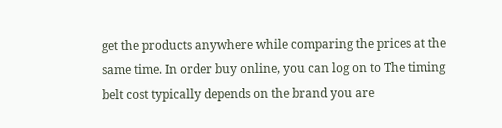get the products anywhere while comparing the prices at the same time. In order buy online, you can log on to The timing belt cost typically depends on the brand you are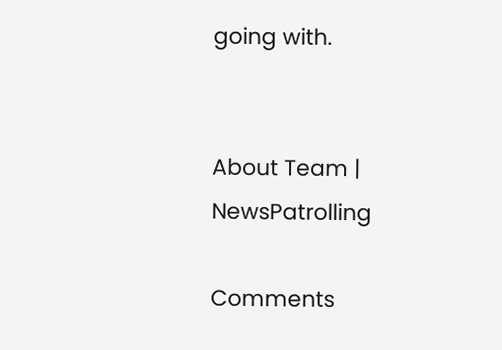going with.


About Team | NewsPatrolling

Comments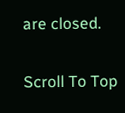are closed.

Scroll To Top